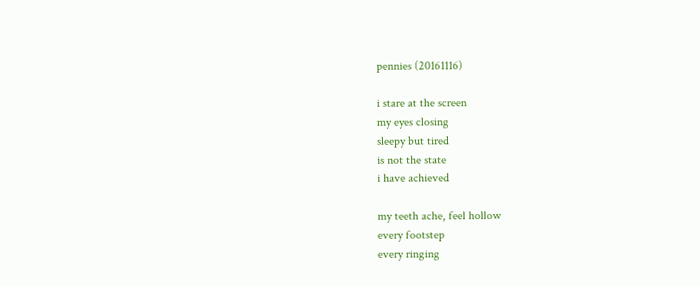pennies (20161116)

i stare at the screen
my eyes closing
sleepy but tired
is not the state
i have achieved

my teeth ache, feel hollow
every footstep
every ringing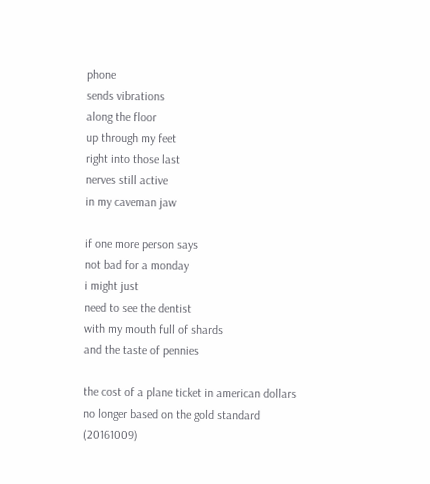phone
sends vibrations
along the floor
up through my feet
right into those last
nerves still active
in my caveman jaw

if one more person says
not bad for a monday
i might just
need to see the dentist
with my mouth full of shards
and the taste of pennies

the cost of a plane ticket in american dollars no longer based on the gold standard (20161009)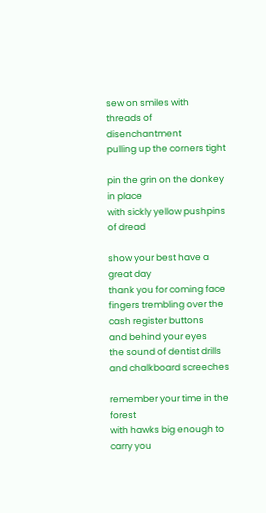sew on smiles with
threads of disenchantment
pulling up the corners tight

pin the grin on the donkey
in place
with sickly yellow pushpins
of dread

show your best have a great day
thank you for coming face
fingers trembling over the
cash register buttons
and behind your eyes
the sound of dentist drills
and chalkboard screeches

remember your time in the forest
with hawks big enough to
carry you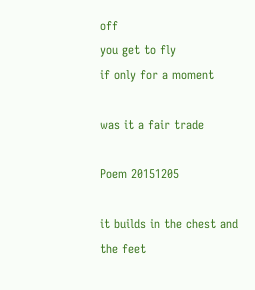off
you get to fly
if only for a moment

was it a fair trade

Poem 20151205

it builds in the chest and
the feet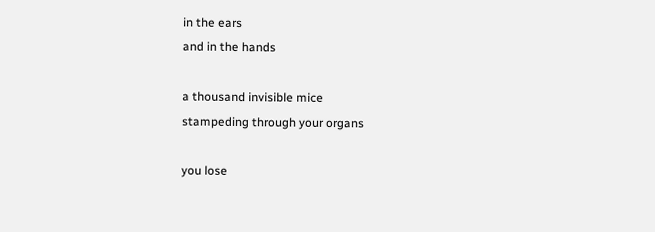in the ears
and in the hands

a thousand invisible mice
stampeding through your organs

you lose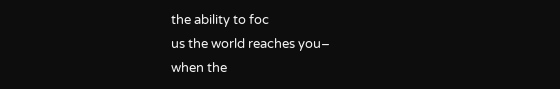the ability to foc
us the world reaches you–
when the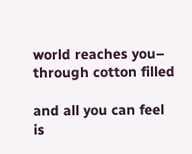world reaches you–
through cotton filled

and all you can feel
is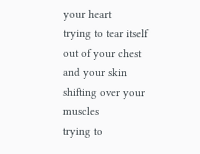your heart
trying to tear itself
out of your chest
and your skin
shifting over your muscles
trying to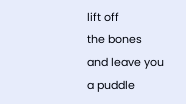lift off
the bones
and leave you
a puddle